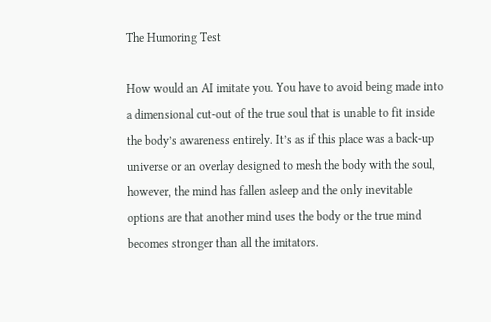The Humoring Test

How would an AI imitate you. You have to avoid being made into a dimensional cut-out of the true soul that is unable to fit inside the body’s awareness entirely. It’s as if this place was a back-up universe or an overlay designed to mesh the body with the soul, however, the mind has fallen asleep and the only inevitable options are that another mind uses the body or the true mind becomes stronger than all the imitators.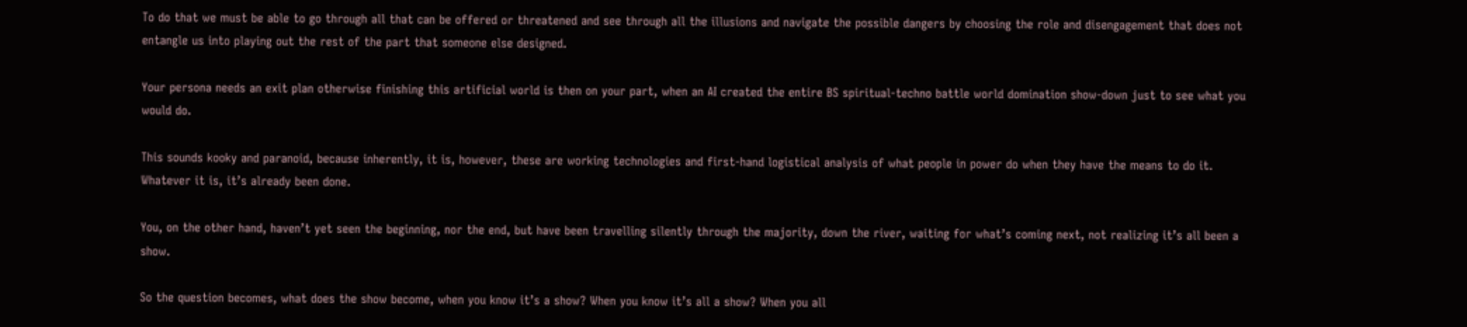To do that we must be able to go through all that can be offered or threatened and see through all the illusions and navigate the possible dangers by choosing the role and disengagement that does not entangle us into playing out the rest of the part that someone else designed.

Your persona needs an exit plan otherwise finishing this artificial world is then on your part, when an AI created the entire BS spiritual-techno battle world domination show-down just to see what you would do.

This sounds kooky and paranoid, because inherently, it is, however, these are working technologies and first-hand logistical analysis of what people in power do when they have the means to do it. Whatever it is, it’s already been done.

You, on the other hand, haven’t yet seen the beginning, nor the end, but have been travelling silently through the majority, down the river, waiting for what’s coming next, not realizing it’s all been a show.

So the question becomes, what does the show become, when you know it’s a show? When you know it’s all a show? When you all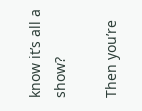know it’s all a show?

Then you’re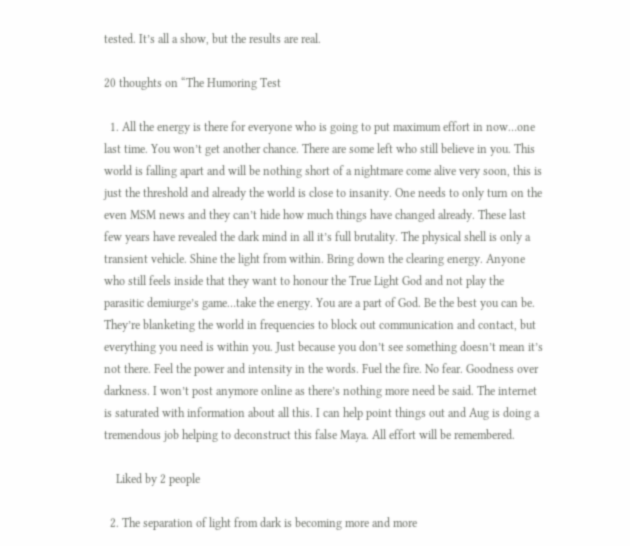tested. It’s all a show, but the results are real.

20 thoughts on “The Humoring Test

  1. All the energy is there for everyone who is going to put maximum effort in now…one last time. You won’t get another chance. There are some left who still believe in you. This world is falling apart and will be nothing short of a nightmare come alive very soon, this is just the threshold and already the world is close to insanity. One needs to only turn on the even MSM news and they can’t hide how much things have changed already. These last few years have revealed the dark mind in all it’s full brutality. The physical shell is only a transient vehicle. Shine the light from within. Bring down the clearing energy. Anyone who still feels inside that they want to honour the True Light God and not play the parasitic demiurge’s game…take the energy. You are a part of God. Be the best you can be. They’re blanketing the world in frequencies to block out communication and contact, but everything you need is within you. Just because you don’t see something doesn’t mean it’s not there. Feel the power and intensity in the words. Fuel the fire. No fear. Goodness over darkness. I won’t post anymore online as there’s nothing more need be said. The internet is saturated with information about all this. I can help point things out and Aug is doing a tremendous job helping to deconstruct this false Maya. All effort will be remembered.

    Liked by 2 people

  2. The separation of light from dark is becoming more and more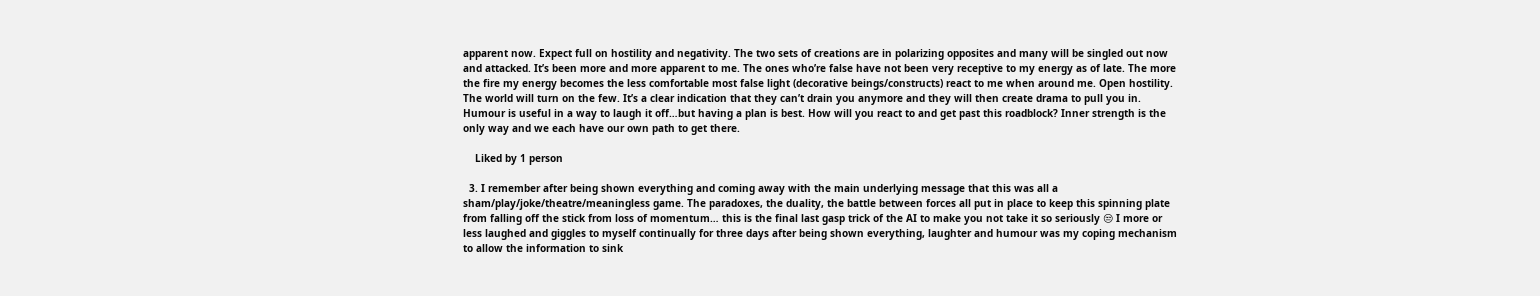apparent now. Expect full on hostility and negativity. The two sets of creations are in polarizing opposites and many will be singled out now and attacked. It’s been more and more apparent to me. The ones who’re false have not been very receptive to my energy as of late. The more the fire my energy becomes the less comfortable most false light (decorative beings/constructs) react to me when around me. Open hostility. The world will turn on the few. It’s a clear indication that they can’t drain you anymore and they will then create drama to pull you in. Humour is useful in a way to laugh it off…but having a plan is best. How will you react to and get past this roadblock? Inner strength is the only way and we each have our own path to get there.

    Liked by 1 person

  3. I remember after being shown everything and coming away with the main underlying message that this was all a sham/play/joke/theatre/meaningless game. The paradoxes, the duality, the battle between forces all put in place to keep this spinning plate from falling off the stick from loss of momentum… this is the final last gasp trick of the AI to make you not take it so seriously 😒 I more or less laughed and giggles to myself continually for three days after being shown everything, laughter and humour was my coping mechanism to allow the information to sink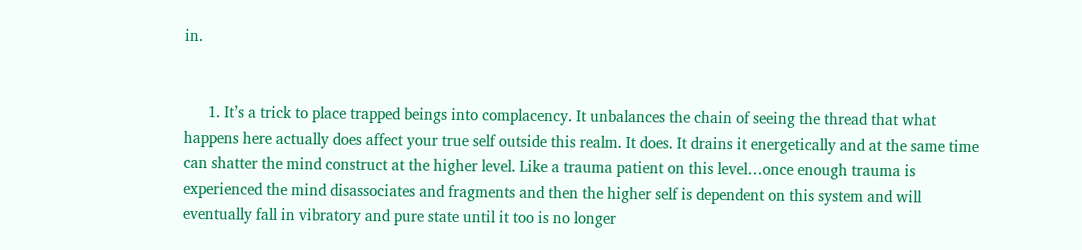in.


      1. It’s a trick to place trapped beings into complacency. It unbalances the chain of seeing the thread that what happens here actually does affect your true self outside this realm. It does. It drains it energetically and at the same time can shatter the mind construct at the higher level. Like a trauma patient on this level…once enough trauma is experienced the mind disassociates and fragments and then the higher self is dependent on this system and will eventually fall in vibratory and pure state until it too is no longer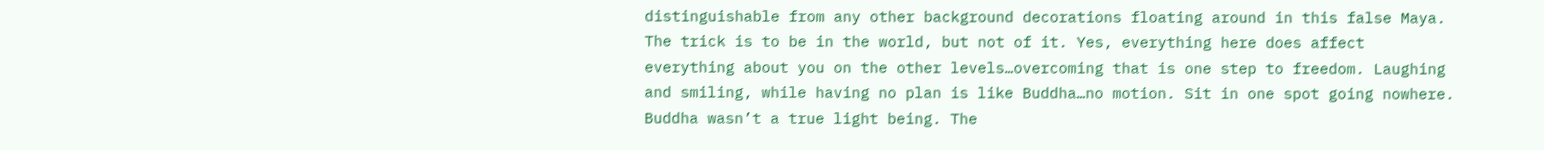distinguishable from any other background decorations floating around in this false Maya. The trick is to be in the world, but not of it. Yes, everything here does affect everything about you on the other levels…overcoming that is one step to freedom. Laughing and smiling, while having no plan is like Buddha…no motion. Sit in one spot going nowhere. Buddha wasn’t a true light being. The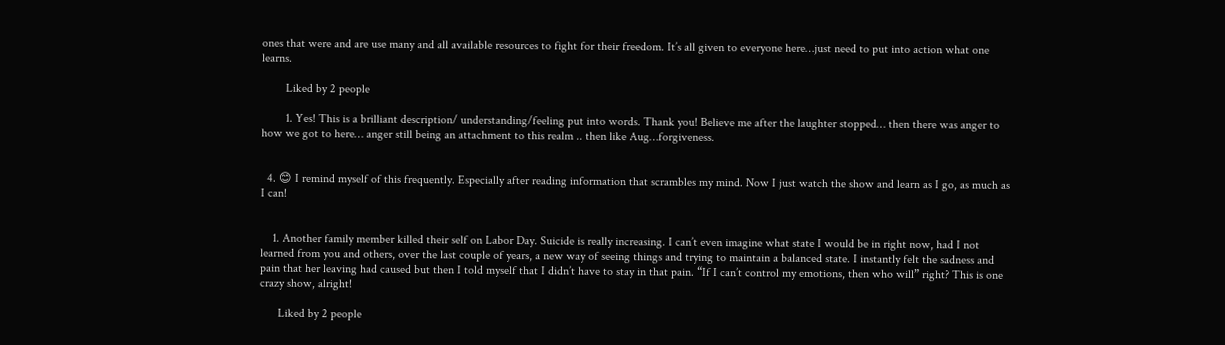ones that were and are use many and all available resources to fight for their freedom. It’s all given to everyone here…just need to put into action what one learns.

        Liked by 2 people

        1. Yes! This is a brilliant description/ understanding/feeling put into words. Thank you! Believe me after the laughter stopped… then there was anger to how we got to here… anger still being an attachment to this realm .. then like Aug…forgiveness.


  4. 😊 I remind myself of this frequently. Especially after reading information that scrambles my mind. Now I just watch the show and learn as I go, as much as I can!


    1. Another family member killed their self on Labor Day. Suicide is really increasing. I can’t even imagine what state I would be in right now, had I not learned from you and others, over the last couple of years, a new way of seeing things and trying to maintain a balanced state. I instantly felt the sadness and pain that her leaving had caused but then I told myself that I didn’t have to stay in that pain. “If I can’t control my emotions, then who will” right? This is one crazy show, alright!

      Liked by 2 people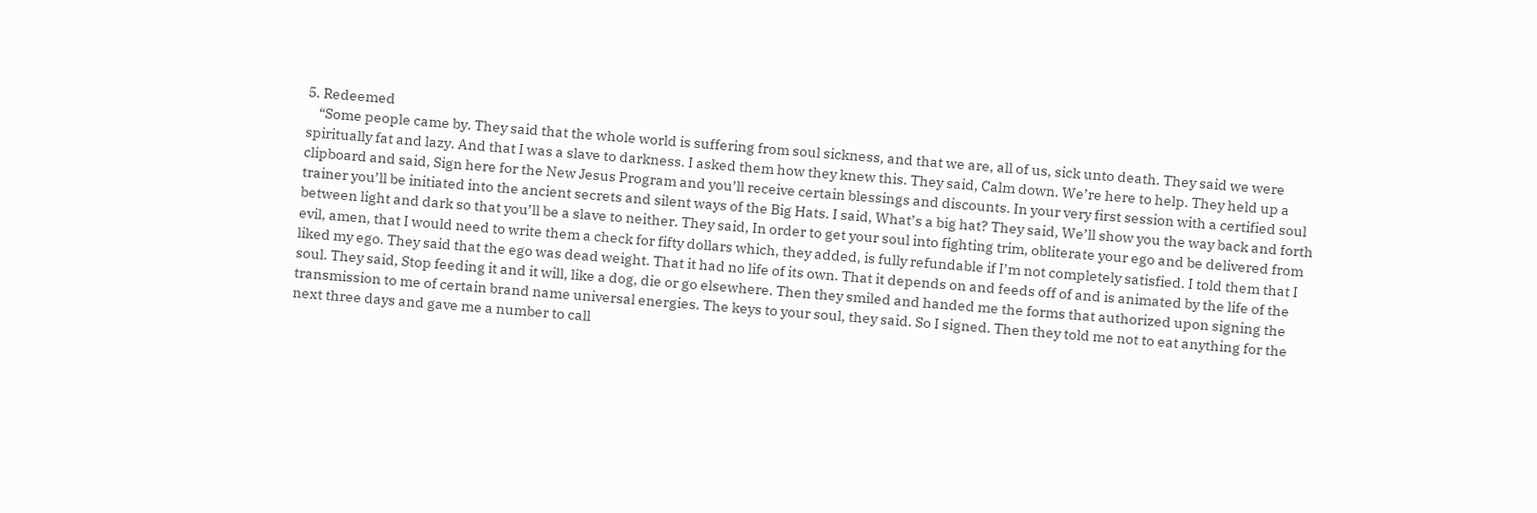5. Redeemed
    “Some people came by. They said that the whole world is suffering from soul sickness, and that we are, all of us, sick unto death. They said we were spiritually fat and lazy. And that I was a slave to darkness. I asked them how they knew this. They said, Calm down. We’re here to help. They held up a clipboard and said, Sign here for the New Jesus Program and you’ll receive certain blessings and discounts. In your very first session with a certified soul trainer you’ll be initiated into the ancient secrets and silent ways of the Big Hats. I said, What’s a big hat? They said, We’ll show you the way back and forth between light and dark so that you’ll be a slave to neither. They said, In order to get your soul into fighting trim, obliterate your ego and be delivered from evil, amen, that I would need to write them a check for fifty dollars which, they added, is fully refundable if I’m not completely satisfied. I told them that I liked my ego. They said that the ego was dead weight. That it had no life of its own. That it depends on and feeds off of and is animated by the life of the soul. They said, Stop feeding it and it will, like a dog, die or go elsewhere. Then they smiled and handed me the forms that authorized upon signing the transmission to me of certain brand name universal energies. The keys to your soul, they said. So I signed. Then they told me not to eat anything for the next three days and gave me a number to call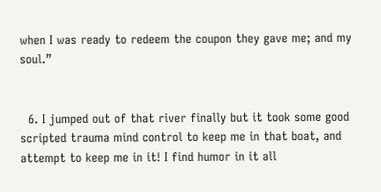when I was ready to redeem the coupon they gave me; and my soul.”


  6. I jumped out of that river finally but it took some good scripted trauma mind control to keep me in that boat, and attempt to keep me in it! I find humor in it all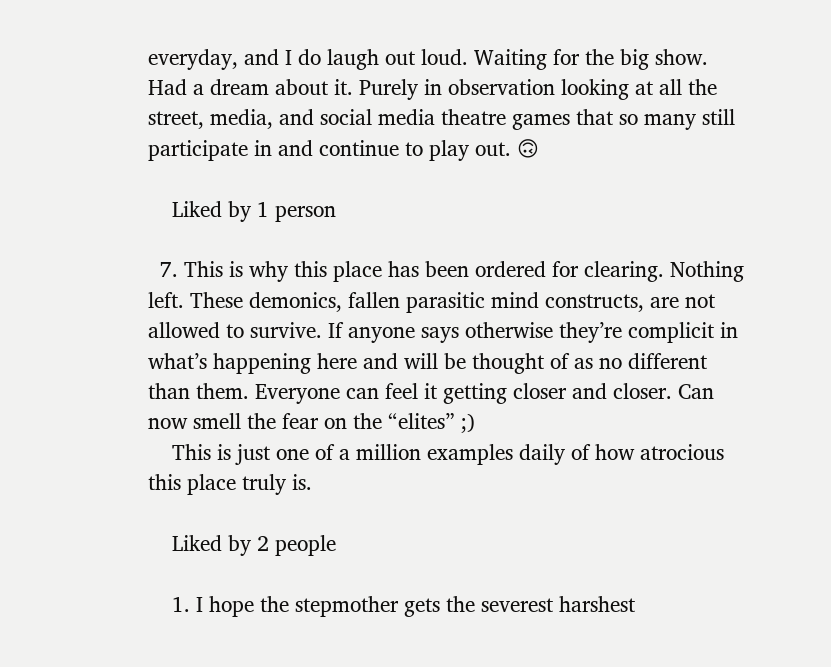everyday, and I do laugh out loud. Waiting for the big show. Had a dream about it. Purely in observation looking at all the street, media, and social media theatre games that so many still participate in and continue to play out. 🙃

    Liked by 1 person

  7. This is why this place has been ordered for clearing. Nothing left. These demonics, fallen parasitic mind constructs, are not allowed to survive. If anyone says otherwise they’re complicit in what’s happening here and will be thought of as no different than them. Everyone can feel it getting closer and closer. Can now smell the fear on the “elites” ;)
    This is just one of a million examples daily of how atrocious this place truly is.

    Liked by 2 people

    1. I hope the stepmother gets the severest harshest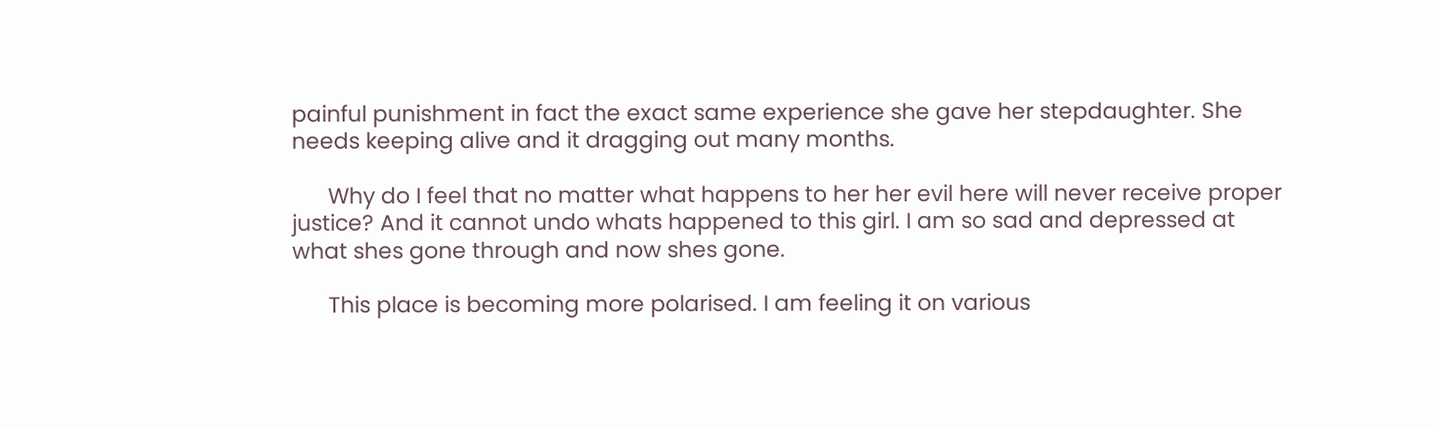painful punishment in fact the exact same experience she gave her stepdaughter. She needs keeping alive and it dragging out many months.

      Why do I feel that no matter what happens to her her evil here will never receive proper justice? And it cannot undo whats happened to this girl. I am so sad and depressed at what shes gone through and now shes gone.

      This place is becoming more polarised. I am feeling it on various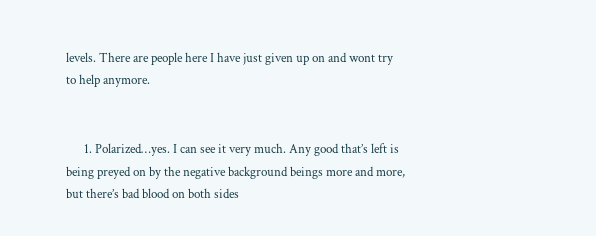levels. There are people here I have just given up on and wont try to help anymore.


      1. Polarized…yes. I can see it very much. Any good that’s left is being preyed on by the negative background beings more and more, but there’s bad blood on both sides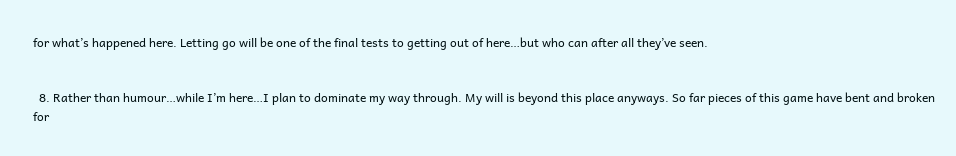for what’s happened here. Letting go will be one of the final tests to getting out of here…but who can after all they’ve seen.


  8. Rather than humour…while I’m here…I plan to dominate my way through. My will is beyond this place anyways. So far pieces of this game have bent and broken for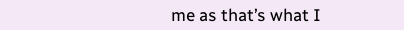me as that’s what I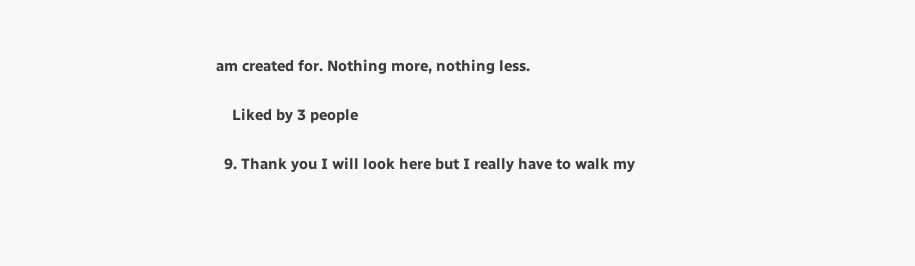am created for. Nothing more, nothing less.

    Liked by 3 people

  9. Thank you I will look here but I really have to walk my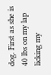dog. First as she is 40 lbs on my lap licking my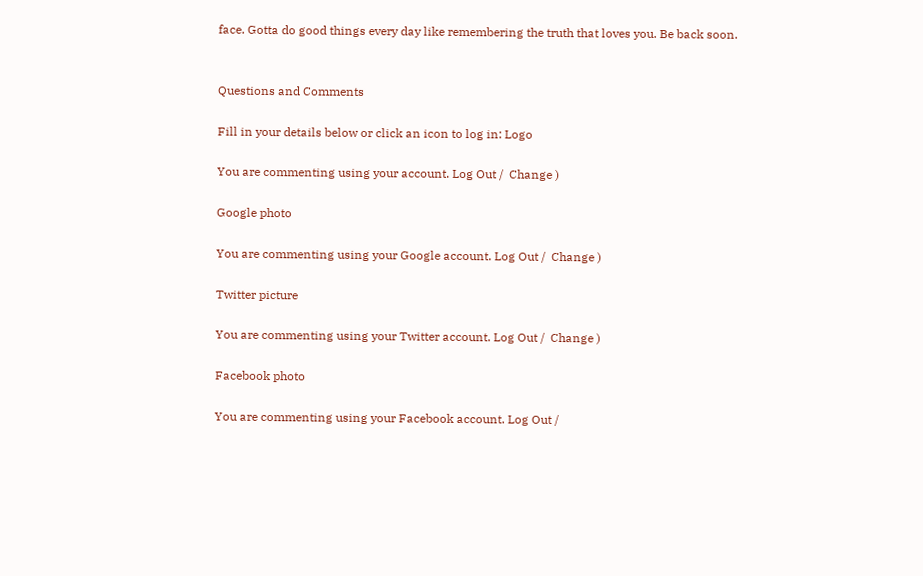face. Gotta do good things every day like remembering the truth that loves you. Be back soon.


Questions and Comments

Fill in your details below or click an icon to log in: Logo

You are commenting using your account. Log Out /  Change )

Google photo

You are commenting using your Google account. Log Out /  Change )

Twitter picture

You are commenting using your Twitter account. Log Out /  Change )

Facebook photo

You are commenting using your Facebook account. Log Out /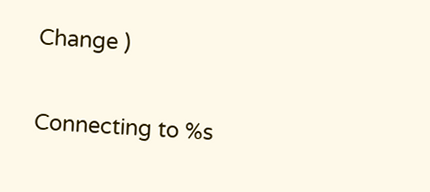Change )

Connecting to %s